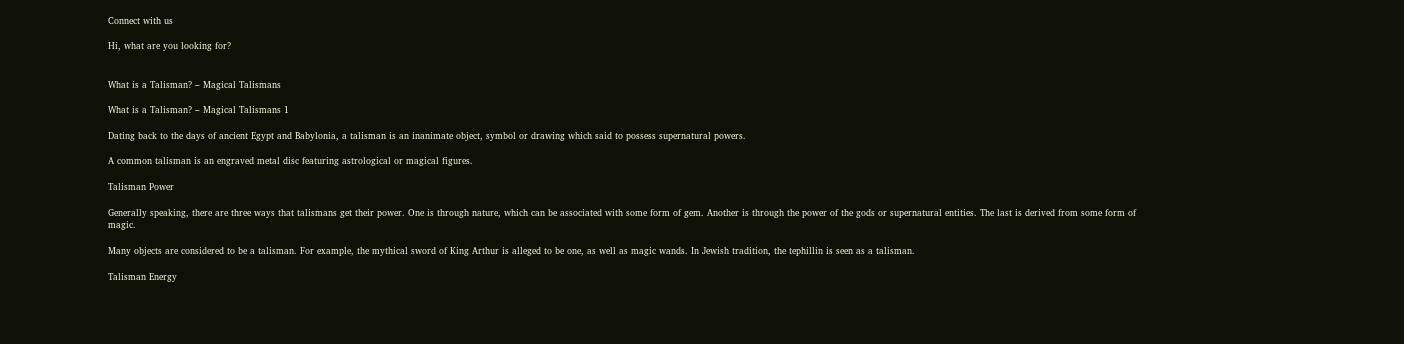Connect with us

Hi, what are you looking for?


What is a Talisman? – Magical Talismans

What is a Talisman? – Magical Talismans 1

Dating back to the days of ancient Egypt and Babylonia, a talisman is an inanimate object, symbol or drawing which said to possess supernatural powers.

A common talisman is an engraved metal disc featuring astrological or magical figures.

Talisman Power

Generally speaking, there are three ways that talismans get their power. One is through nature, which can be associated with some form of gem. Another is through the power of the gods or supernatural entities. The last is derived from some form of magic.

Many objects are considered to be a talisman. For example, the mythical sword of King Arthur is alleged to be one, as well as magic wands. In Jewish tradition, the tephillin is seen as a talisman.

Talisman Energy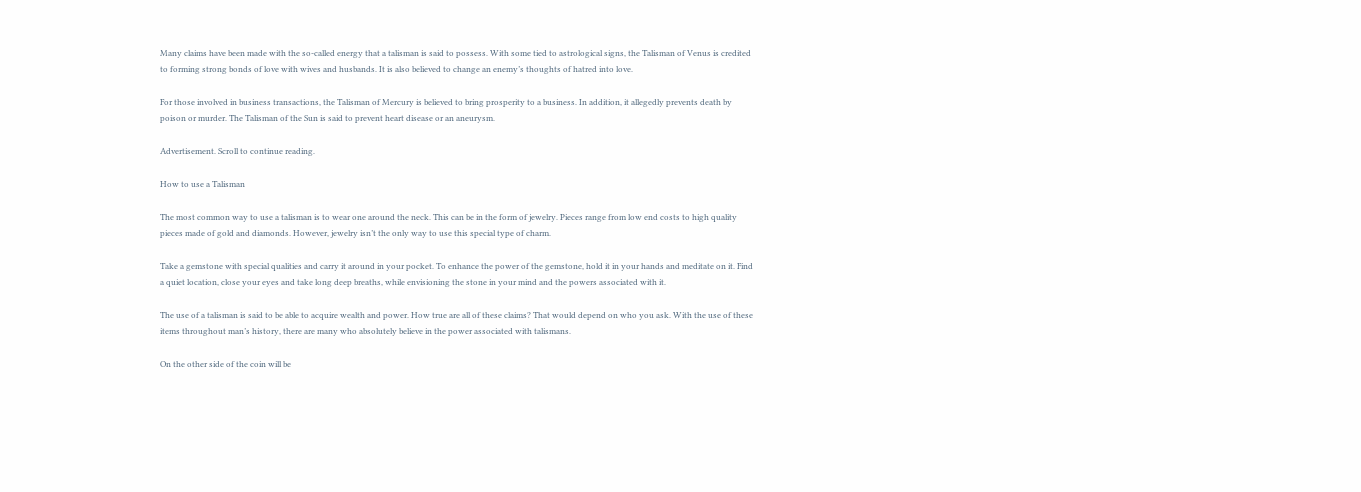Many claims have been made with the so-called energy that a talisman is said to possess. With some tied to astrological signs, the Talisman of Venus is credited to forming strong bonds of love with wives and husbands. It is also believed to change an enemy’s thoughts of hatred into love.

For those involved in business transactions, the Talisman of Mercury is believed to bring prosperity to a business. In addition, it allegedly prevents death by poison or murder. The Talisman of the Sun is said to prevent heart disease or an aneurysm.

Advertisement. Scroll to continue reading.

How to use a Talisman

The most common way to use a talisman is to wear one around the neck. This can be in the form of jewelry. Pieces range from low end costs to high quality pieces made of gold and diamonds. However, jewelry isn’t the only way to use this special type of charm.

Take a gemstone with special qualities and carry it around in your pocket. To enhance the power of the gemstone, hold it in your hands and meditate on it. Find a quiet location, close your eyes and take long deep breaths, while envisioning the stone in your mind and the powers associated with it.

The use of a talisman is said to be able to acquire wealth and power. How true are all of these claims? That would depend on who you ask. With the use of these items throughout man’s history, there are many who absolutely believe in the power associated with talismans.

On the other side of the coin will be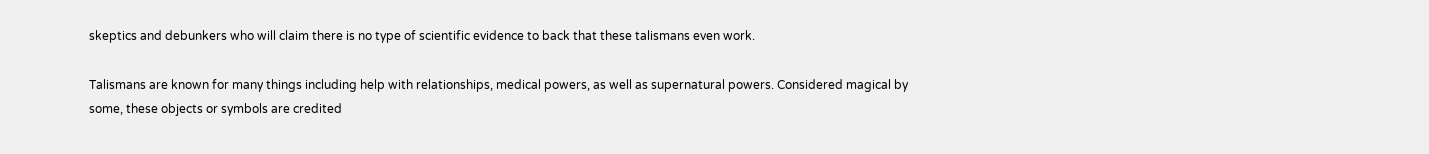skeptics and debunkers who will claim there is no type of scientific evidence to back that these talismans even work.

Talismans are known for many things including help with relationships, medical powers, as well as supernatural powers. Considered magical by some, these objects or symbols are credited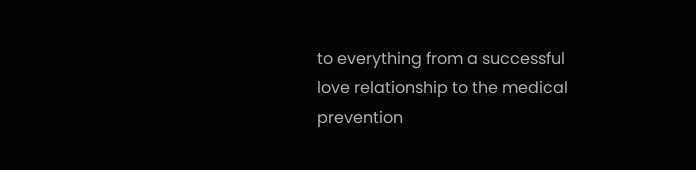to everything from a successful love relationship to the medical prevention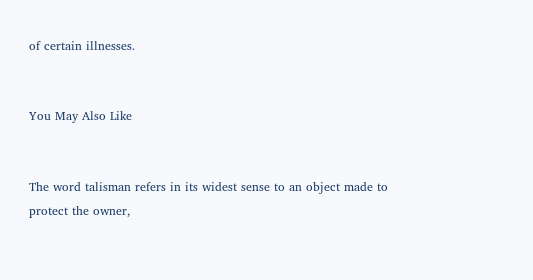of certain illnesses.


You May Also Like


The word talisman refers in its widest sense to an object made to protect the owner,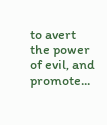to avert the power of evil, and promote...